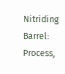Nitriding Barrel: Process,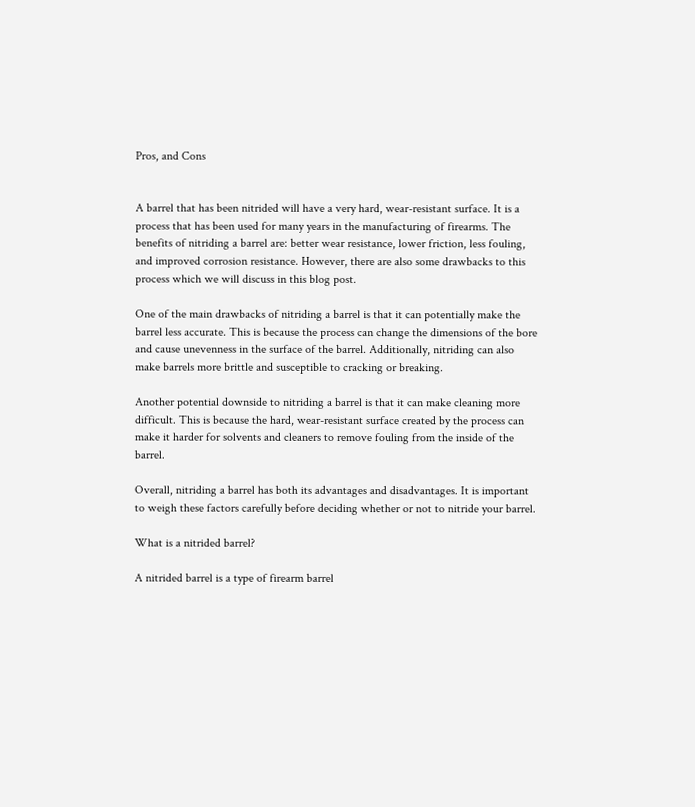Pros, and Cons


A barrel that has been nitrided will have a very hard, wear-resistant surface. It is a process that has been used for many years in the manufacturing of firearms. The benefits of nitriding a barrel are: better wear resistance, lower friction, less fouling, and improved corrosion resistance. However, there are also some drawbacks to this process which we will discuss in this blog post.

One of the main drawbacks of nitriding a barrel is that it can potentially make the barrel less accurate. This is because the process can change the dimensions of the bore and cause unevenness in the surface of the barrel. Additionally, nitriding can also make barrels more brittle and susceptible to cracking or breaking.

Another potential downside to nitriding a barrel is that it can make cleaning more difficult. This is because the hard, wear-resistant surface created by the process can make it harder for solvents and cleaners to remove fouling from the inside of the barrel.

Overall, nitriding a barrel has both its advantages and disadvantages. It is important to weigh these factors carefully before deciding whether or not to nitride your barrel.

What is a nitrided barrel?

A nitrided barrel is a type of firearm barrel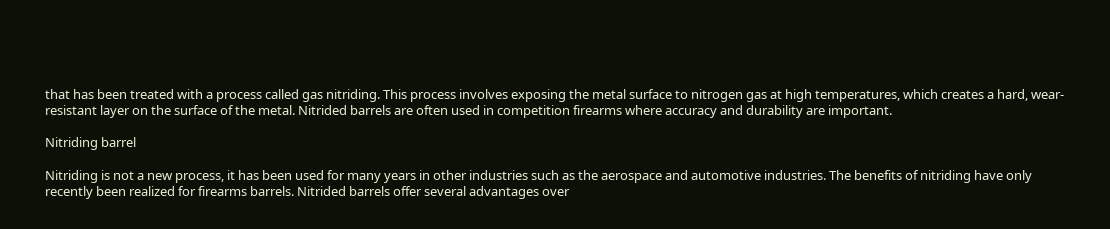that has been treated with a process called gas nitriding. This process involves exposing the metal surface to nitrogen gas at high temperatures, which creates a hard, wear-resistant layer on the surface of the metal. Nitrided barrels are often used in competition firearms where accuracy and durability are important.

Nitriding barrel

Nitriding is not a new process, it has been used for many years in other industries such as the aerospace and automotive industries. The benefits of nitriding have only recently been realized for firearms barrels. Nitrided barrels offer several advantages over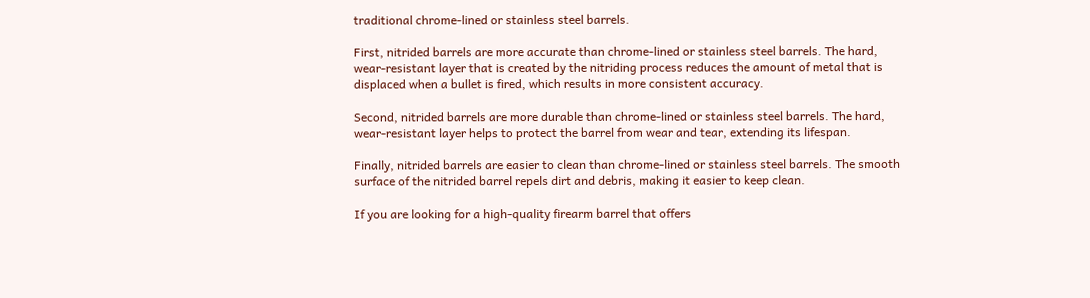traditional chrome-lined or stainless steel barrels.

First, nitrided barrels are more accurate than chrome-lined or stainless steel barrels. The hard, wear-resistant layer that is created by the nitriding process reduces the amount of metal that is displaced when a bullet is fired, which results in more consistent accuracy.

Second, nitrided barrels are more durable than chrome-lined or stainless steel barrels. The hard, wear-resistant layer helps to protect the barrel from wear and tear, extending its lifespan.

Finally, nitrided barrels are easier to clean than chrome-lined or stainless steel barrels. The smooth surface of the nitrided barrel repels dirt and debris, making it easier to keep clean.

If you are looking for a high-quality firearm barrel that offers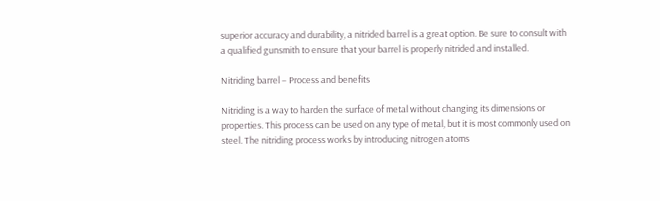superior accuracy and durability, a nitrided barrel is a great option. Be sure to consult with a qualified gunsmith to ensure that your barrel is properly nitrided and installed.

Nitriding barrel – Process and benefits

Nitriding is a way to harden the surface of metal without changing its dimensions or properties. This process can be used on any type of metal, but it is most commonly used on steel. The nitriding process works by introducing nitrogen atoms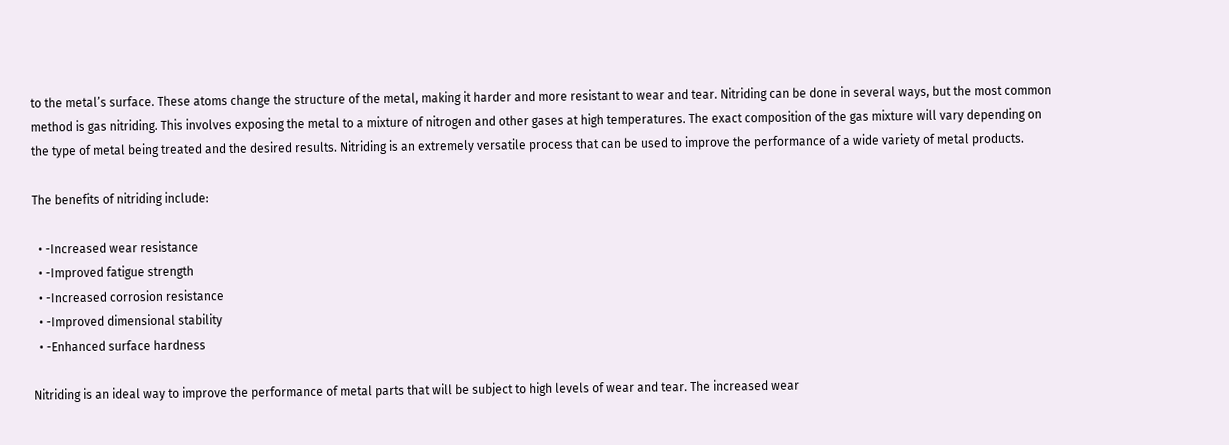to the metal’s surface. These atoms change the structure of the metal, making it harder and more resistant to wear and tear. Nitriding can be done in several ways, but the most common method is gas nitriding. This involves exposing the metal to a mixture of nitrogen and other gases at high temperatures. The exact composition of the gas mixture will vary depending on the type of metal being treated and the desired results. Nitriding is an extremely versatile process that can be used to improve the performance of a wide variety of metal products.

The benefits of nitriding include:

  • -Increased wear resistance
  • -Improved fatigue strength
  • -Increased corrosion resistance
  • -Improved dimensional stability
  • -Enhanced surface hardness

Nitriding is an ideal way to improve the performance of metal parts that will be subject to high levels of wear and tear. The increased wear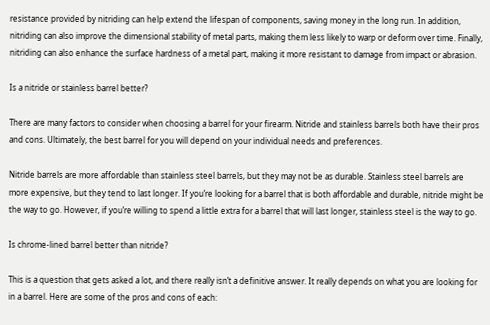resistance provided by nitriding can help extend the lifespan of components, saving money in the long run. In addition, nitriding can also improve the dimensional stability of metal parts, making them less likely to warp or deform over time. Finally, nitriding can also enhance the surface hardness of a metal part, making it more resistant to damage from impact or abrasion.

Is a nitride or stainless barrel better?

There are many factors to consider when choosing a barrel for your firearm. Nitride and stainless barrels both have their pros and cons. Ultimately, the best barrel for you will depend on your individual needs and preferences.

Nitride barrels are more affordable than stainless steel barrels, but they may not be as durable. Stainless steel barrels are more expensive, but they tend to last longer. If you’re looking for a barrel that is both affordable and durable, nitride might be the way to go. However, if you’re willing to spend a little extra for a barrel that will last longer, stainless steel is the way to go.

Is chrome-lined barrel better than nitride?

This is a question that gets asked a lot, and there really isn’t a definitive answer. It really depends on what you are looking for in a barrel. Here are some of the pros and cons of each: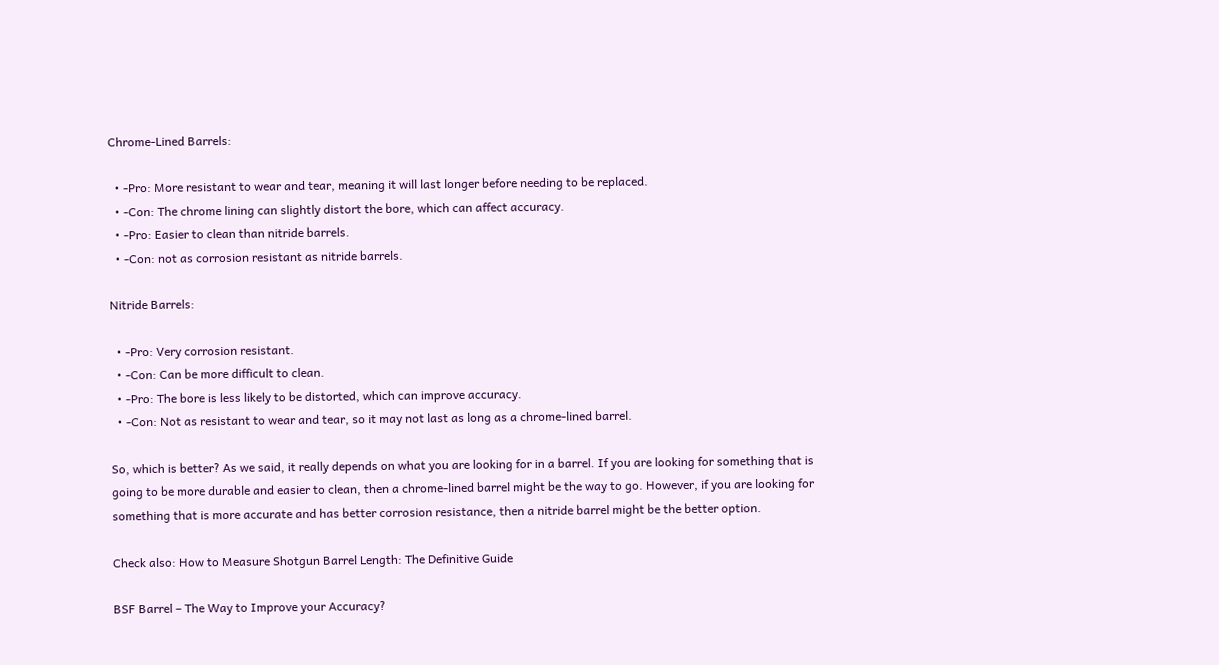Chrome-Lined Barrels:

  • -Pro: More resistant to wear and tear, meaning it will last longer before needing to be replaced.
  • -Con: The chrome lining can slightly distort the bore, which can affect accuracy.
  • -Pro: Easier to clean than nitride barrels.
  • -Con: not as corrosion resistant as nitride barrels.

Nitride Barrels:

  • -Pro: Very corrosion resistant.
  • -Con: Can be more difficult to clean.
  • -Pro: The bore is less likely to be distorted, which can improve accuracy.
  • -Con: Not as resistant to wear and tear, so it may not last as long as a chrome-lined barrel.

So, which is better? As we said, it really depends on what you are looking for in a barrel. If you are looking for something that is going to be more durable and easier to clean, then a chrome-lined barrel might be the way to go. However, if you are looking for something that is more accurate and has better corrosion resistance, then a nitride barrel might be the better option.

Check also: How to Measure Shotgun Barrel Length: The Definitive Guide

BSF Barrel – The Way to Improve your Accuracy?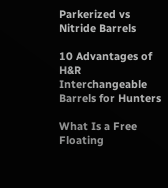Parkerized vs Nitride Barrels

10 Advantages of H&R Interchangeable Barrels for Hunters

What Is a Free Floating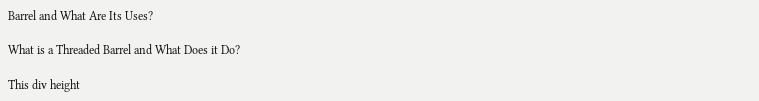Barrel and What Are Its Uses?

What is a Threaded Barrel and What Does it Do?

This div height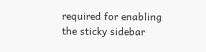required for enabling the sticky sidebar